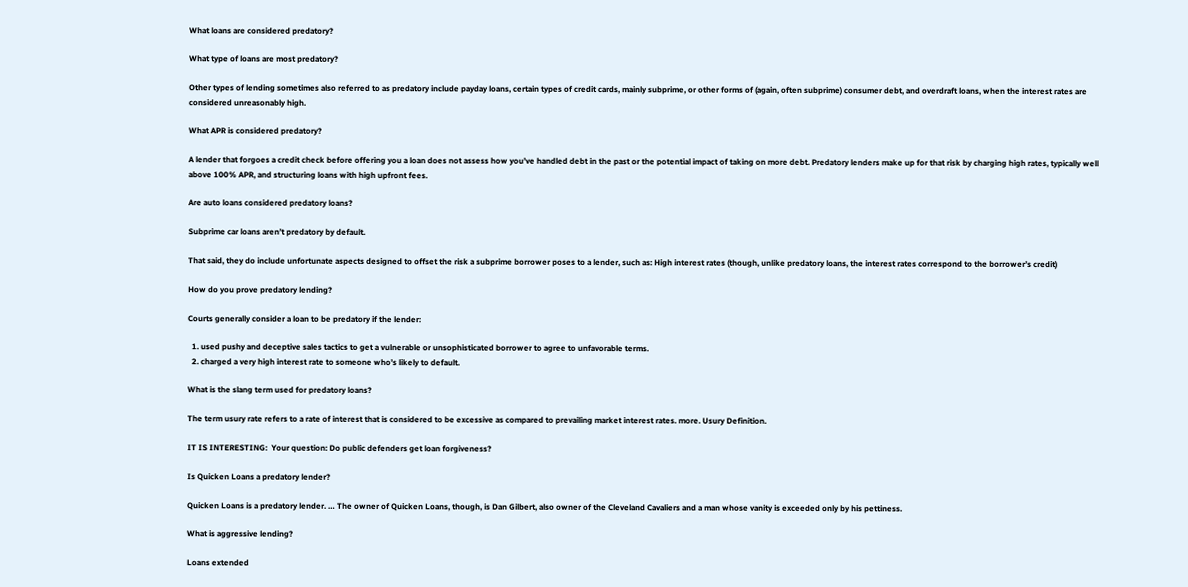What loans are considered predatory?

What type of loans are most predatory?

Other types of lending sometimes also referred to as predatory include payday loans, certain types of credit cards, mainly subprime, or other forms of (again, often subprime) consumer debt, and overdraft loans, when the interest rates are considered unreasonably high.

What APR is considered predatory?

A lender that forgoes a credit check before offering you a loan does not assess how you’ve handled debt in the past or the potential impact of taking on more debt. Predatory lenders make up for that risk by charging high rates, typically well above 100% APR, and structuring loans with high upfront fees.

Are auto loans considered predatory loans?

Subprime car loans aren’t predatory by default.

That said, they do include unfortunate aspects designed to offset the risk a subprime borrower poses to a lender, such as: High interest rates (though, unlike predatory loans, the interest rates correspond to the borrower’s credit)

How do you prove predatory lending?

Courts generally consider a loan to be predatory if the lender:

  1. used pushy and deceptive sales tactics to get a vulnerable or unsophisticated borrower to agree to unfavorable terms.
  2. charged a very high interest rate to someone who’s likely to default.

What is the slang term used for predatory loans?

The term usury rate refers to a rate of interest that is considered to be excessive as compared to prevailing market interest rates. more. Usury Definition.

IT IS INTERESTING:  Your question: Do public defenders get loan forgiveness?

Is Quicken Loans a predatory lender?

Quicken Loans is a predatory lender. … The owner of Quicken Loans, though, is Dan Gilbert, also owner of the Cleveland Cavaliers and a man whose vanity is exceeded only by his pettiness.

What is aggressive lending?

Loans extended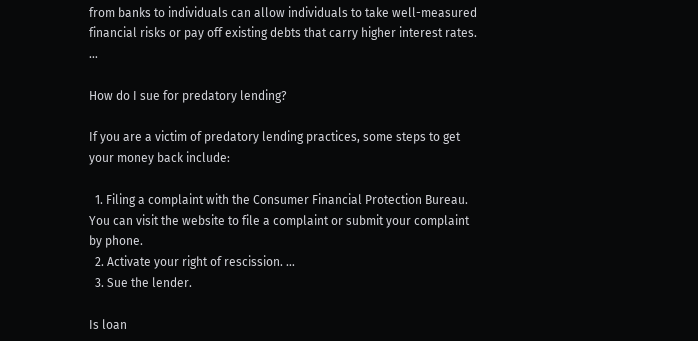from banks to individuals can allow individuals to take well-measured financial risks or pay off existing debts that carry higher interest rates. …

How do I sue for predatory lending?

If you are a victim of predatory lending practices, some steps to get your money back include:

  1. Filing a complaint with the Consumer Financial Protection Bureau. You can visit the website to file a complaint or submit your complaint by phone.
  2. Activate your right of rescission. …
  3. Sue the lender.

Is loan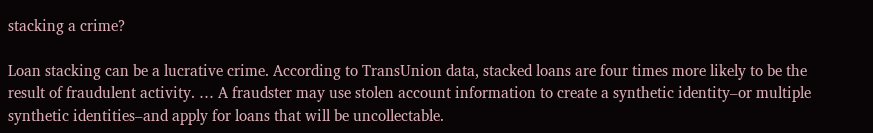stacking a crime?

Loan stacking can be a lucrative crime. According to TransUnion data, stacked loans are four times more likely to be the result of fraudulent activity. … A fraudster may use stolen account information to create a synthetic identity–or multiple synthetic identities–and apply for loans that will be uncollectable.